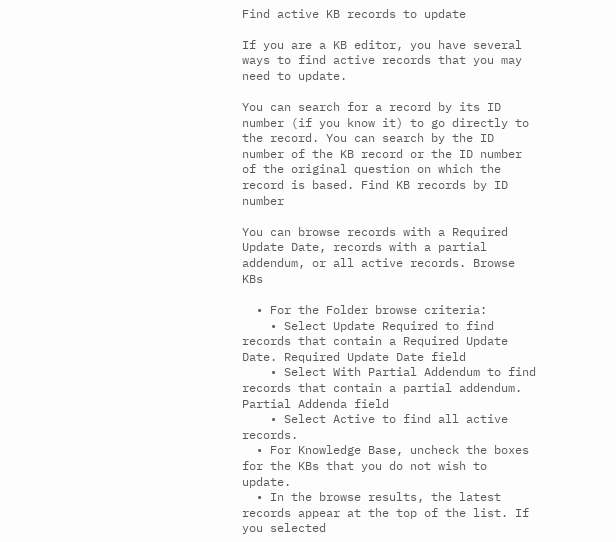Find active KB records to update

If you are a KB editor, you have several ways to find active records that you may need to update.

You can search for a record by its ID number (if you know it) to go directly to the record. You can search by the ID number of the KB record or the ID number of the original question on which the record is based. Find KB records by ID number

You can browse records with a Required Update Date, records with a partial addendum, or all active records. Browse KBs

  • For the Folder browse criteria:
    • Select Update Required to find records that contain a Required Update Date. Required Update Date field
    • Select With Partial Addendum to find records that contain a partial addendum. Partial Addenda field
    • Select Active to find all active records.
  • For Knowledge Base, uncheck the boxes for the KBs that you do not wish to update.
  • In the browse results, the latest records appear at the top of the list. If you selected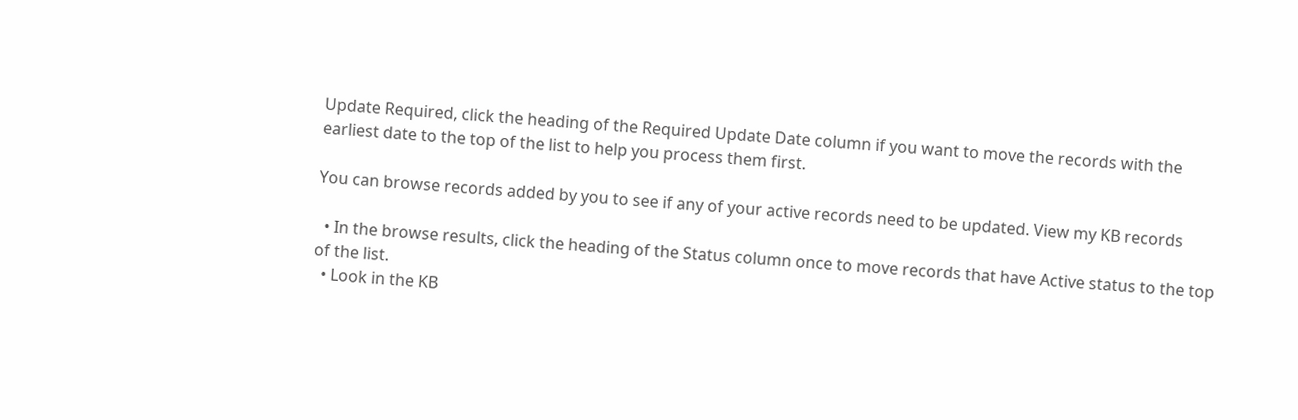Update Required, click the heading of the Required Update Date column if you want to move the records with the earliest date to the top of the list to help you process them first.

You can browse records added by you to see if any of your active records need to be updated. View my KB records

  • In the browse results, click the heading of the Status column once to move records that have Active status to the top of the list.
  • Look in the KB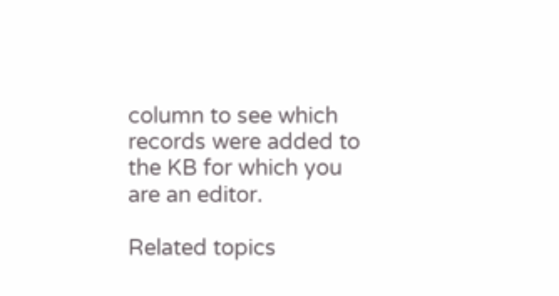column to see which records were added to the KB for which you are an editor.

Related topics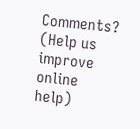Comments? (Help us improve online help)